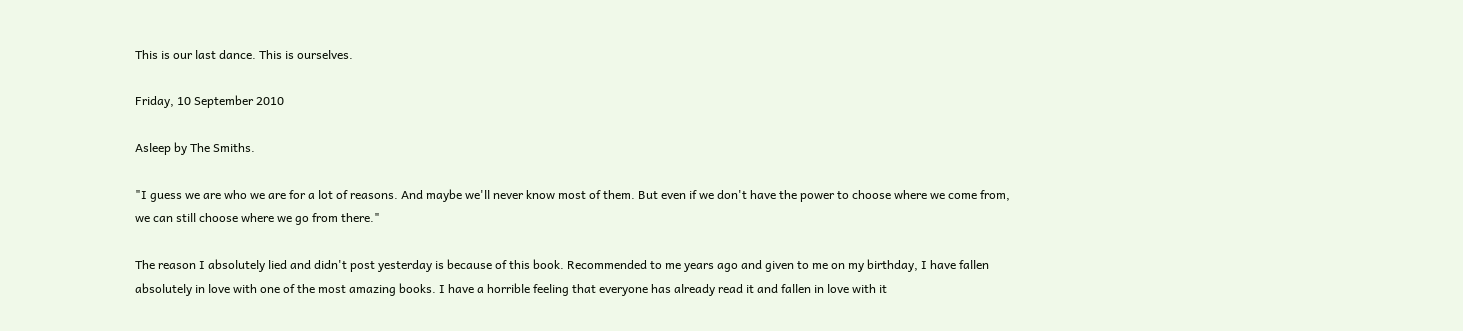This is our last dance. This is ourselves.

Friday, 10 September 2010

Asleep by The Smiths.

"I guess we are who we are for a lot of reasons. And maybe we'll never know most of them. But even if we don't have the power to choose where we come from, we can still choose where we go from there."

The reason I absolutely lied and didn't post yesterday is because of this book. Recommended to me years ago and given to me on my birthday, I have fallen absolutely in love with one of the most amazing books. I have a horrible feeling that everyone has already read it and fallen in love with it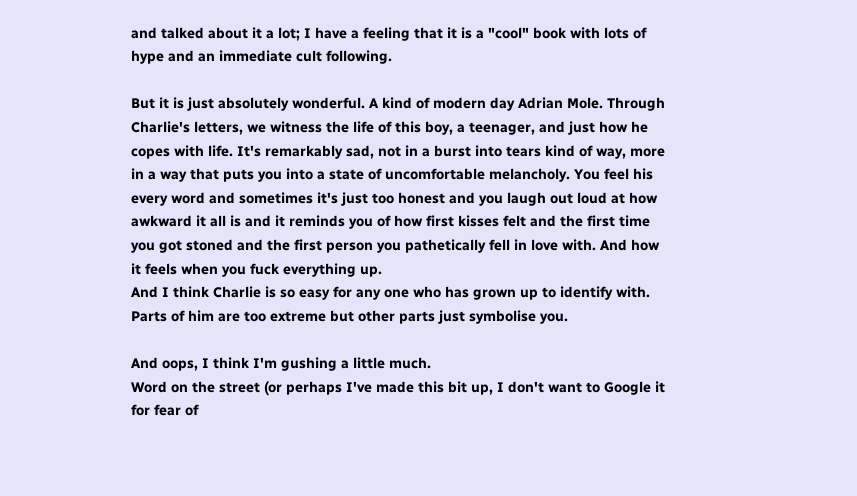and talked about it a lot; I have a feeling that it is a "cool" book with lots of hype and an immediate cult following.

But it is just absolutely wonderful. A kind of modern day Adrian Mole. Through Charlie's letters, we witness the life of this boy, a teenager, and just how he copes with life. It's remarkably sad, not in a burst into tears kind of way, more in a way that puts you into a state of uncomfortable melancholy. You feel his every word and sometimes it's just too honest and you laugh out loud at how awkward it all is and it reminds you of how first kisses felt and the first time you got stoned and the first person you pathetically fell in love with. And how it feels when you fuck everything up.
And I think Charlie is so easy for any one who has grown up to identify with. Parts of him are too extreme but other parts just symbolise you.

And oops, I think I'm gushing a little much.
Word on the street (or perhaps I've made this bit up, I don't want to Google it for fear of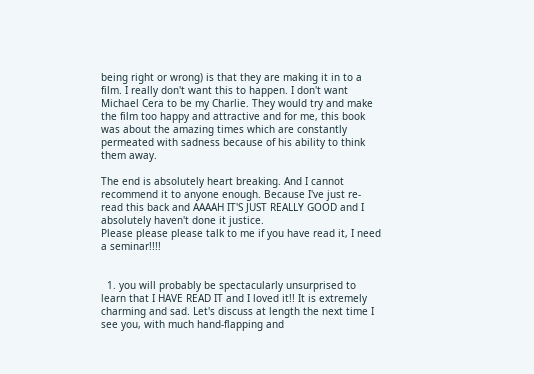being right or wrong) is that they are making it in to a film. I really don't want this to happen. I don't want Michael Cera to be my Charlie. They would try and make the film too happy and attractive and for me, this book was about the amazing times which are constantly permeated with sadness because of his ability to think them away.

The end is absolutely heart breaking. And I cannot recommend it to anyone enough. Because I've just re-read this back and AAAAH IT'S JUST REALLY GOOD and I absolutely haven't done it justice.
Please please please talk to me if you have read it, I need a seminar!!!!


  1. you will probably be spectacularly unsurprised to learn that I HAVE READ IT and I loved it!! It is extremely charming and sad. Let's discuss at length the next time I see you, with much hand-flapping and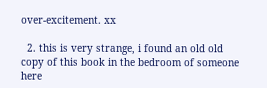over-excitement. xx

  2. this is very strange, i found an old old copy of this book in the bedroom of someone here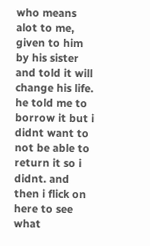who means alot to me, given to him by his sister and told it will change his life. he told me to borrow it but i didnt want to not be able to return it so i didnt. and then i flick on here to see what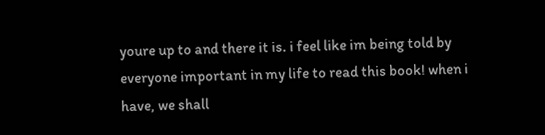youre up to and there it is. i feel like im being told by everyone important in my life to read this book! when i have, we shall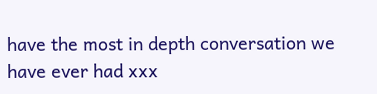have the most in depth conversation we have ever had xxx